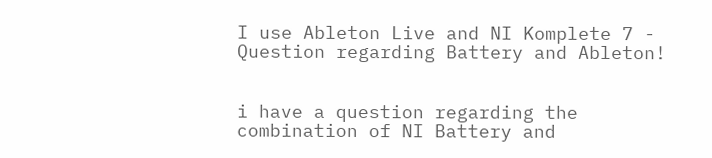I use Ableton Live and NI Komplete 7 - Question regarding Battery and Ableton!


i have a question regarding the combination of NI Battery and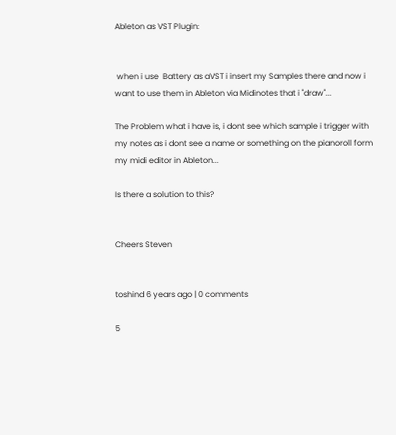Ableton as VST Plugin:


 when i use  Battery as aVST i insert my Samples there and now i want to use them in Ableton via Midinotes that i "draw"...

The Problem what i have is, i dont see which sample i trigger with my notes as i dont see a name or something on the pianoroll form my midi editor in Ableton...

Is there a solution to this?


Cheers Steven


toshind 6 years ago | 0 comments

5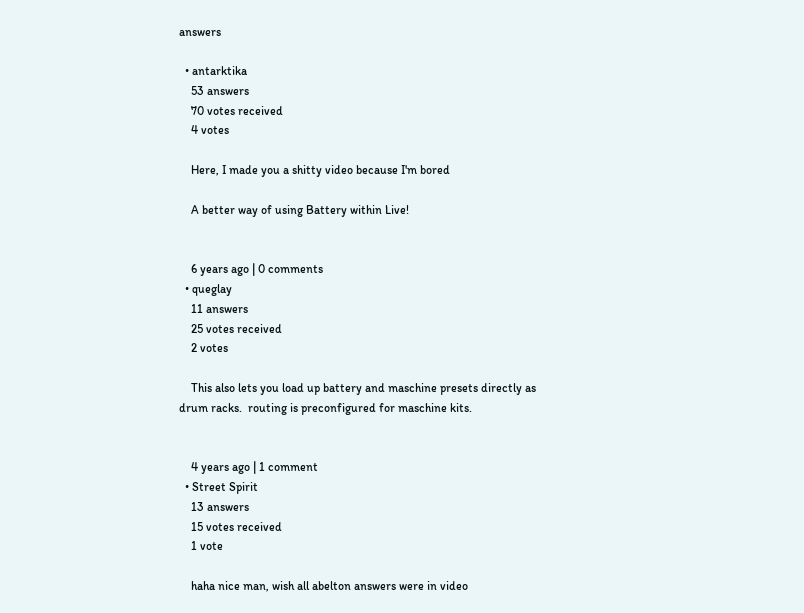answers

  • antarktika
    53 answers
    70 votes received
    4 votes

    Here, I made you a shitty video because I'm bored

    A better way of using Battery within Live!


    6 years ago | 0 comments
  • queglay
    11 answers
    25 votes received
    2 votes

    This also lets you load up battery and maschine presets directly as drum racks.  routing is preconfigured for maschine kits.


    4 years ago | 1 comment
  • Street Spirit
    13 answers
    15 votes received
    1 vote

    haha nice man, wish all abelton answers were in video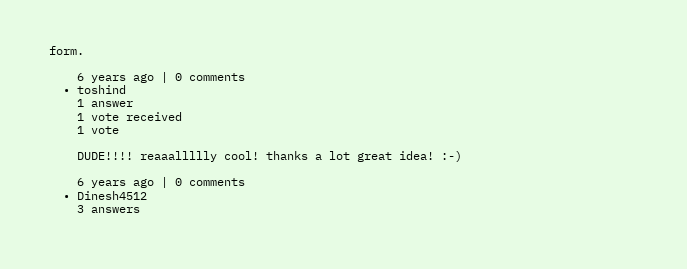form.

    6 years ago | 0 comments
  • toshind
    1 answer
    1 vote received
    1 vote

    DUDE!!!! reaaallllly cool! thanks a lot great idea! :-)

    6 years ago | 0 comments
  • Dinesh4512
    3 answers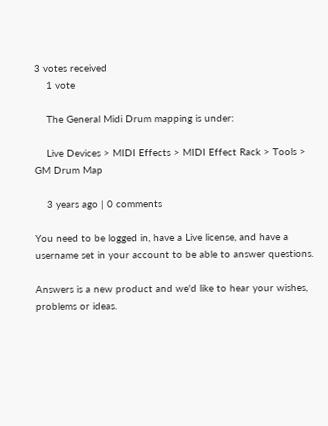3 votes received
    1 vote

    The General Midi Drum mapping is under:

    Live Devices > MIDI Effects > MIDI Effect Rack > Tools > GM Drum Map

    3 years ago | 0 comments

You need to be logged in, have a Live license, and have a username set in your account to be able to answer questions.

Answers is a new product and we'd like to hear your wishes, problems or ideas.